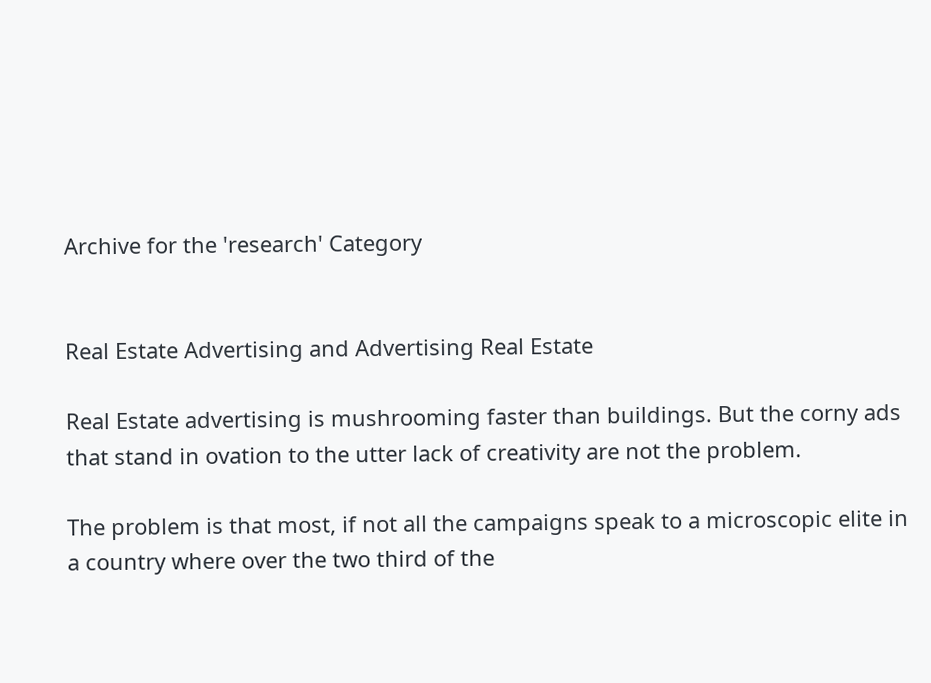Archive for the 'research' Category


Real Estate Advertising and Advertising Real Estate

Real Estate advertising is mushrooming faster than buildings. But the corny ads that stand in ovation to the utter lack of creativity are not the problem.

The problem is that most, if not all the campaigns speak to a microscopic elite in a country where over the two third of the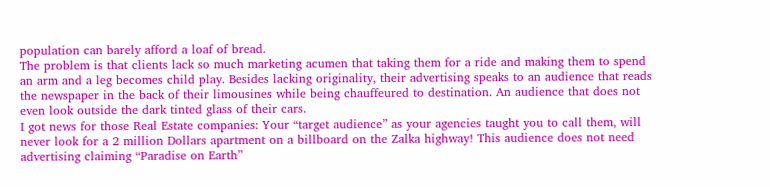population can barely afford a loaf of bread.
The problem is that clients lack so much marketing acumen that taking them for a ride and making them to spend an arm and a leg becomes child play. Besides lacking originality, their advertising speaks to an audience that reads the newspaper in the back of their limousines while being chauffeured to destination. An audience that does not even look outside the dark tinted glass of their cars.
I got news for those Real Estate companies: Your “target audience” as your agencies taught you to call them, will never look for a 2 million Dollars apartment on a billboard on the Zalka highway! This audience does not need advertising claiming “Paradise on Earth”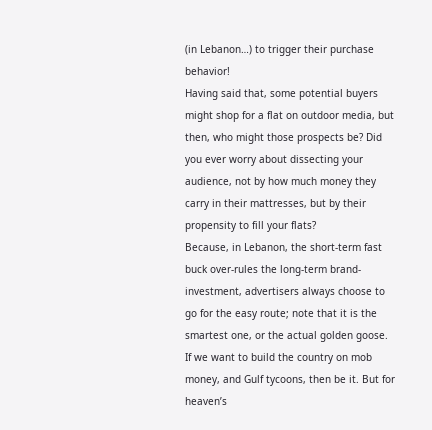(in Lebanon…) to trigger their purchase behavior!
Having said that, some potential buyers might shop for a flat on outdoor media, but then, who might those prospects be? Did you ever worry about dissecting your audience, not by how much money they carry in their mattresses, but by their propensity to fill your flats?
Because, in Lebanon, the short-term fast buck over-rules the long-term brand-investment, advertisers always choose to go for the easy route; note that it is the smartest one, or the actual golden goose.
If we want to build the country on mob money, and Gulf tycoons, then be it. But for heaven’s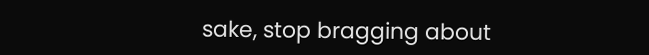sake, stop bragging about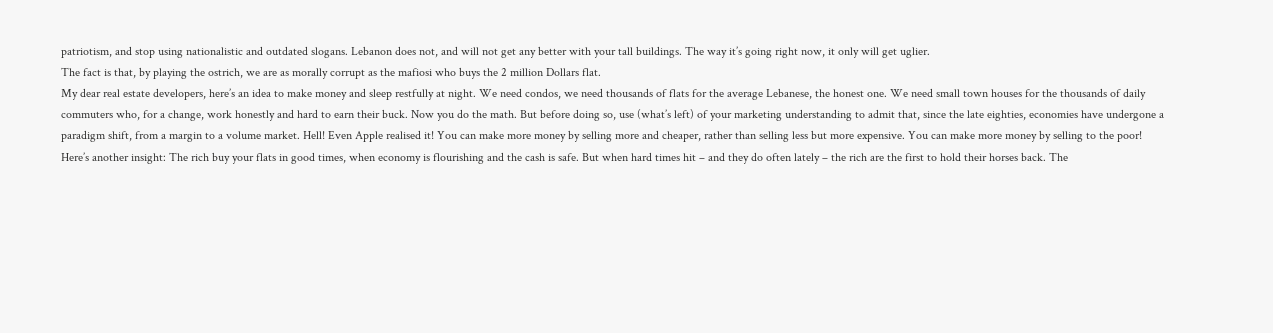patriotism, and stop using nationalistic and outdated slogans. Lebanon does not, and will not get any better with your tall buildings. The way it’s going right now, it only will get uglier.
The fact is that, by playing the ostrich, we are as morally corrupt as the mafiosi who buys the 2 million Dollars flat.
My dear real estate developers, here’s an idea to make money and sleep restfully at night. We need condos, we need thousands of flats for the average Lebanese, the honest one. We need small town houses for the thousands of daily commuters who, for a change, work honestly and hard to earn their buck. Now you do the math. But before doing so, use (what’s left) of your marketing understanding to admit that, since the late eighties, economies have undergone a paradigm shift, from a margin to a volume market. Hell! Even Apple realised it! You can make more money by selling more and cheaper, rather than selling less but more expensive. You can make more money by selling to the poor!
Here’s another insight: The rich buy your flats in good times, when economy is flourishing and the cash is safe. But when hard times hit – and they do often lately – the rich are the first to hold their horses back. The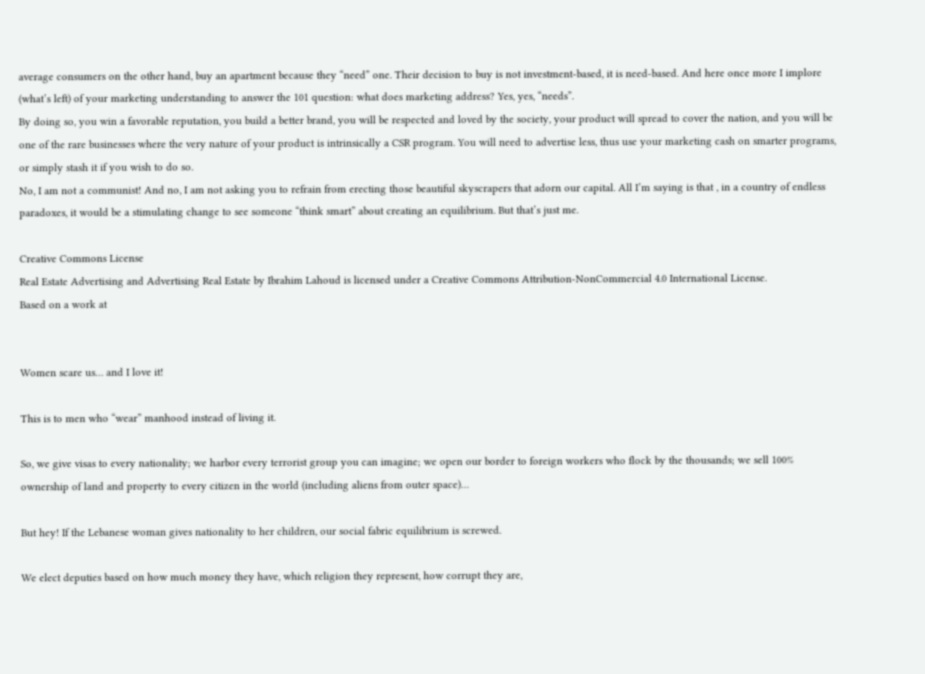average consumers on the other hand, buy an apartment because they “need” one. Their decision to buy is not investment-based, it is need-based. And here once more I implore (what’s left) of your marketing understanding to answer the 101 question: what does marketing address? Yes, yes, “needs”.
By doing so, you win a favorable reputation, you build a better brand, you will be respected and loved by the society, your product will spread to cover the nation, and you will be one of the rare businesses where the very nature of your product is intrinsically a CSR program. You will need to advertise less, thus use your marketing cash on smarter programs, or simply stash it if you wish to do so.
No, I am not a communist! And no, I am not asking you to refrain from erecting those beautiful skyscrapers that adorn our capital. All I’m saying is that , in a country of endless paradoxes, it would be a stimulating change to see someone “think smart” about creating an equilibrium. But that’s just me.

Creative Commons License
Real Estate Advertising and Advertising Real Estate by Ibrahim Lahoud is licensed under a Creative Commons Attribution-NonCommercial 4.0 International License.
Based on a work at


Women scare us… and I love it!

This is to men who “wear” manhood instead of living it.

So, we give visas to every nationality; we harbor every terrorist group you can imagine; we open our border to foreign workers who flock by the thousands; we sell 100% ownership of land and property to every citizen in the world (including aliens from outer space)…

But hey! If the Lebanese woman gives nationality to her children, our social fabric equilibrium is screwed.

We elect deputies based on how much money they have, which religion they represent, how corrupt they are,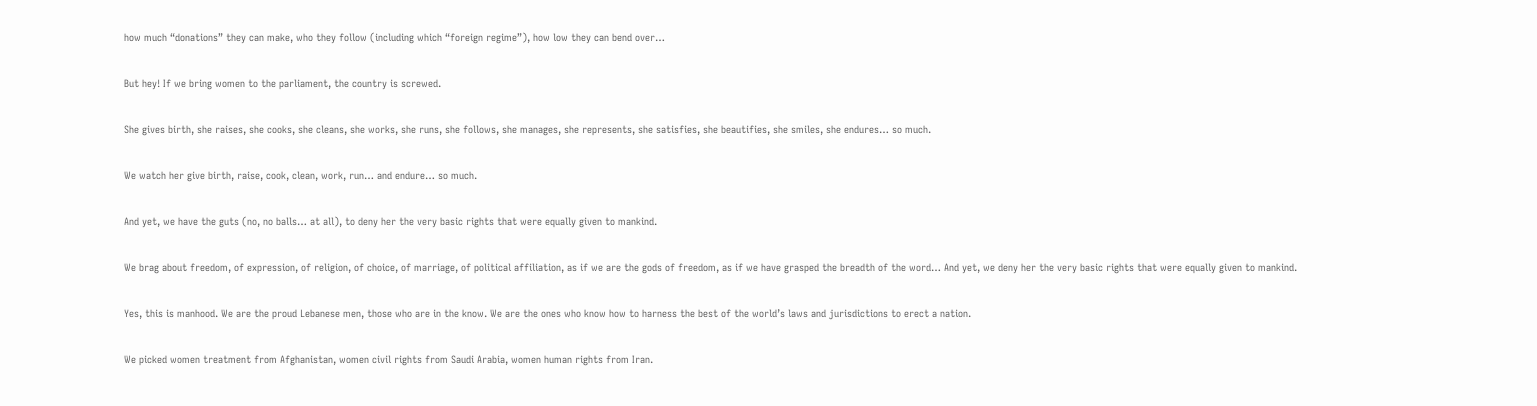how much “donations” they can make, who they follow (including which “foreign regime”), how low they can bend over…

But hey! If we bring women to the parliament, the country is screwed.

She gives birth, she raises, she cooks, she cleans, she works, she runs, she follows, she manages, she represents, she satisfies, she beautifies, she smiles, she endures… so much.

We watch her give birth, raise, cook, clean, work, run… and endure… so much.

And yet, we have the guts (no, no balls… at all), to deny her the very basic rights that were equally given to mankind.

We brag about freedom, of expression, of religion, of choice, of marriage, of political affiliation, as if we are the gods of freedom, as if we have grasped the breadth of the word… And yet, we deny her the very basic rights that were equally given to mankind.

Yes, this is manhood. We are the proud Lebanese men, those who are in the know. We are the ones who know how to harness the best of the world’s laws and jurisdictions to erect a nation.

We picked women treatment from Afghanistan, women civil rights from Saudi Arabia, women human rights from Iran.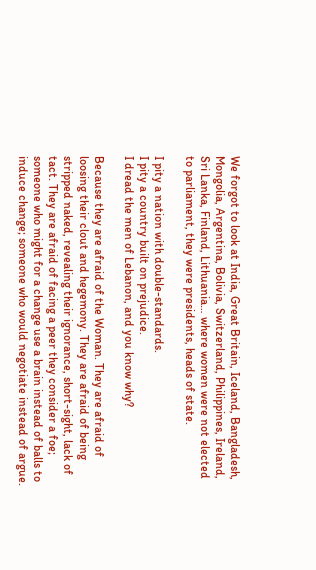We forgot to look at India, Great Britain, Iceland, Bangladesh, Mongolia, Argentina, Bolivia, Switzerland, Philippines, Ireland, Sri Lanka, Finland, Lithuania… where women were not elected to parliament, they were presidents, heads of state.

I pity a nation with double-standards.
I pity a country built on prejudice.
I dread the men of Lebanon, and you know why?

Because they are afraid of the Woman. They are afraid of loosing their clout and hegemony. They are afraid of being stripped naked, revealing their ignorance, short-sight, lack of tact. They are afraid of facing a peer they consider a foe; someone who might for a change use a brain instead of balls to induce change; someone who would negotiate instead of argue.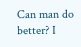Can man do better? I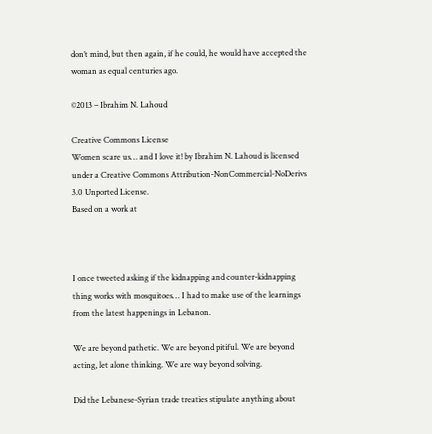don’t mind, but then again, if he could, he would have accepted the woman as equal centuries ago.

©2013 – Ibrahim N. Lahoud

Creative Commons License
Women scare us… and I love it! by Ibrahim N. Lahoud is licensed under a Creative Commons Attribution-NonCommercial-NoDerivs 3.0 Unported License.
Based on a work at



I once tweeted asking if the kidnapping and counter-kidnapping thing works with mosquitoes… I had to make use of the learnings from the latest happenings in Lebanon.

We are beyond pathetic. We are beyond pitiful. We are beyond acting, let alone thinking. We are way beyond solving.

Did the Lebanese-Syrian trade treaties stipulate anything about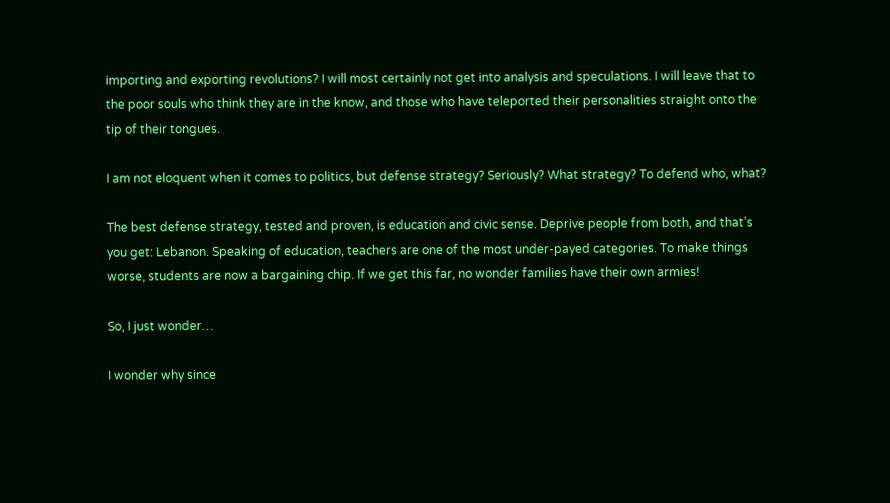importing and exporting revolutions? I will most certainly not get into analysis and speculations. I will leave that to the poor souls who think they are in the know, and those who have teleported their personalities straight onto the tip of their tongues.

I am not eloquent when it comes to politics, but defense strategy? Seriously? What strategy? To defend who, what?

The best defense strategy, tested and proven, is education and civic sense. Deprive people from both, and that’s you get: Lebanon. Speaking of education, teachers are one of the most under-payed categories. To make things worse, students are now a bargaining chip. If we get this far, no wonder families have their own armies!

So, I just wonder…

I wonder why since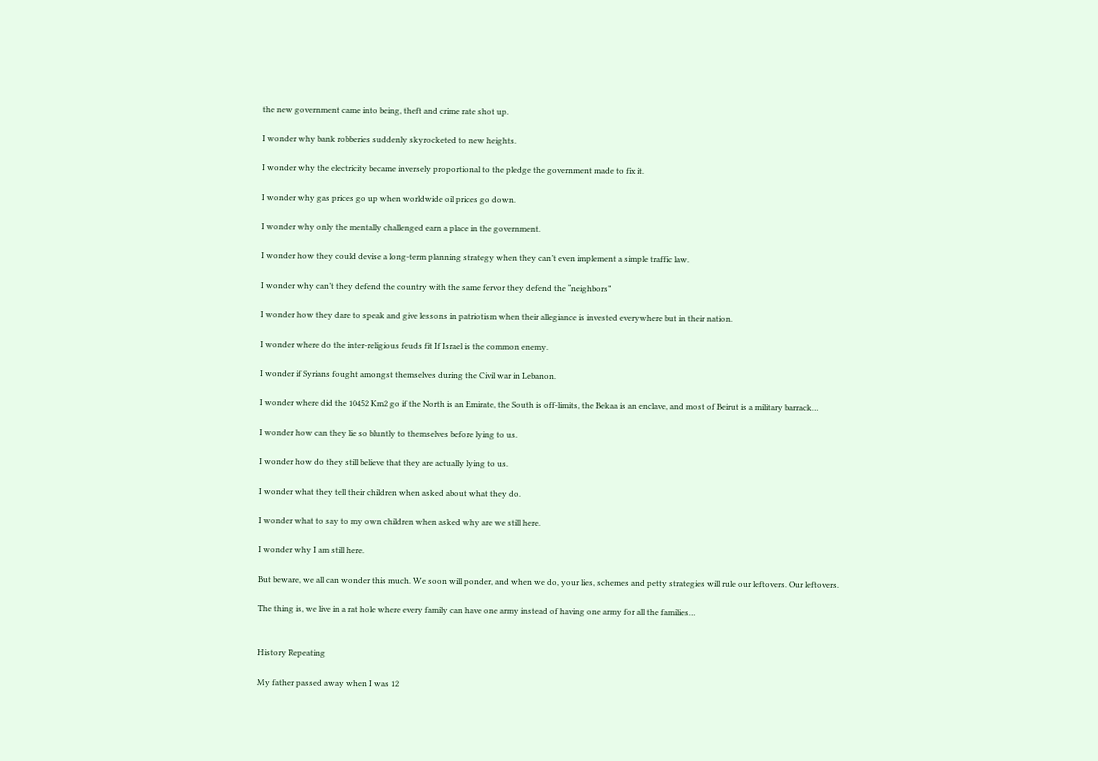the new government came into being, theft and crime rate shot up.

I wonder why bank robberies suddenly skyrocketed to new heights.

I wonder why the electricity became inversely proportional to the pledge the government made to fix it.

I wonder why gas prices go up when worldwide oil prices go down.

I wonder why only the mentally challenged earn a place in the government.

I wonder how they could devise a long-term planning strategy when they can’t even implement a simple traffic law.

I wonder why can’t they defend the country with the same fervor they defend the “neighbors”

I wonder how they dare to speak and give lessons in patriotism when their allegiance is invested everywhere but in their nation.

I wonder where do the inter-religious feuds fit If Israel is the common enemy.

I wonder if Syrians fought amongst themselves during the Civil war in Lebanon.

I wonder where did the 10452 Km2 go if the North is an Emirate, the South is off-limits, the Bekaa is an enclave, and most of Beirut is a military barrack…

I wonder how can they lie so bluntly to themselves before lying to us.

I wonder how do they still believe that they are actually lying to us.

I wonder what they tell their children when asked about what they do.

I wonder what to say to my own children when asked why are we still here.

I wonder why I am still here.

But beware, we all can wonder this much. We soon will ponder, and when we do, your lies, schemes and petty strategies will rule our leftovers. Our leftovers.

The thing is, we live in a rat hole where every family can have one army instead of having one army for all the families…


History Repeating

My father passed away when I was 12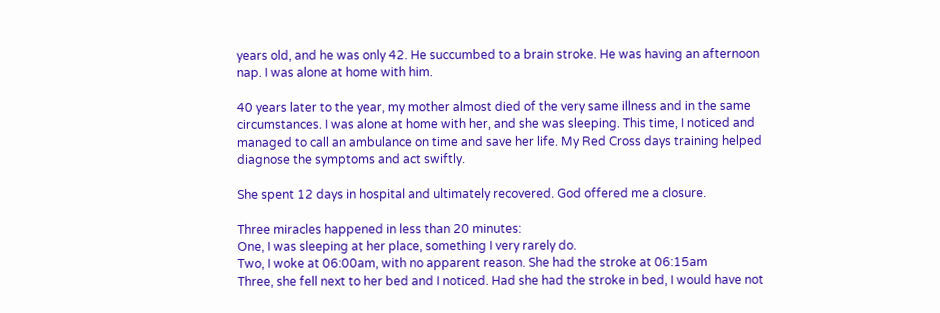years old, and he was only 42. He succumbed to a brain stroke. He was having an afternoon nap. I was alone at home with him.

40 years later to the year, my mother almost died of the very same illness and in the same circumstances. I was alone at home with her, and she was sleeping. This time, I noticed and managed to call an ambulance on time and save her life. My Red Cross days training helped diagnose the symptoms and act swiftly.

She spent 12 days in hospital and ultimately recovered. God offered me a closure.

Three miracles happened in less than 20 minutes:
One, I was sleeping at her place, something I very rarely do.
Two, I woke at 06:00am, with no apparent reason. She had the stroke at 06:15am
Three, she fell next to her bed and I noticed. Had she had the stroke in bed, I would have not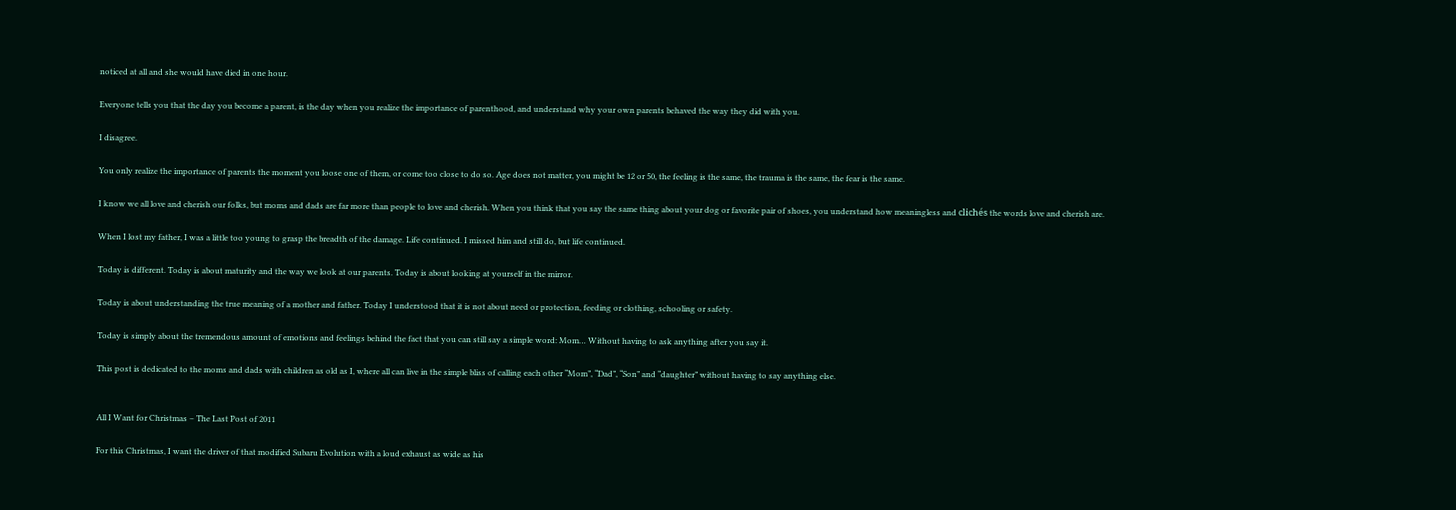noticed at all and she would have died in one hour.

Everyone tells you that the day you become a parent, is the day when you realize the importance of parenthood, and understand why your own parents behaved the way they did with you.

I disagree.

You only realize the importance of parents the moment you loose one of them, or come too close to do so. Age does not matter, you might be 12 or 50, the feeling is the same, the trauma is the same, the fear is the same.

I know we all love and cherish our folks, but moms and dads are far more than people to love and cherish. When you think that you say the same thing about your dog or favorite pair of shoes, you understand how meaningless and clichés the words love and cherish are.

When I lost my father, I was a little too young to grasp the breadth of the damage. Life continued. I missed him and still do, but life continued.

Today is different. Today is about maturity and the way we look at our parents. Today is about looking at yourself in the mirror.

Today is about understanding the true meaning of a mother and father. Today I understood that it is not about need or protection, feeding or clothing, schooling or safety.

Today is simply about the tremendous amount of emotions and feelings behind the fact that you can still say a simple word: Mom… Without having to ask anything after you say it.

This post is dedicated to the moms and dads with children as old as I, where all can live in the simple bliss of calling each other “Mom”, “Dad”, “Son” and “daughter” without having to say anything else.


All I Want for Christmas – The Last Post of 2011

For this Christmas, I want the driver of that modified Subaru Evolution with a loud exhaust as wide as his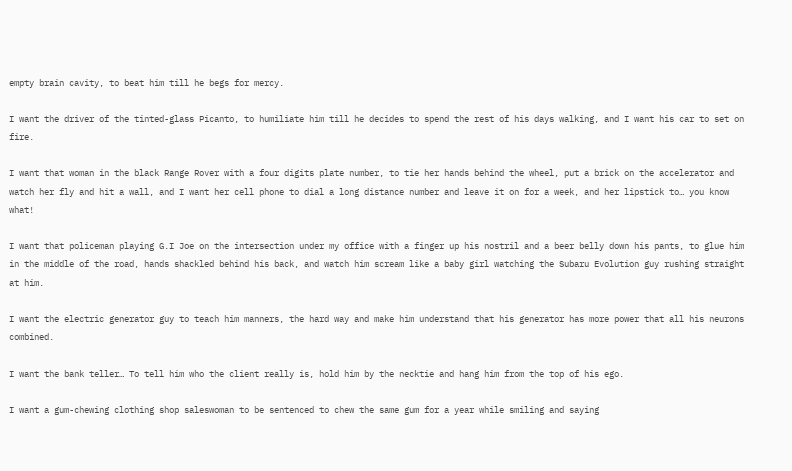empty brain cavity, to beat him till he begs for mercy.

I want the driver of the tinted-glass Picanto, to humiliate him till he decides to spend the rest of his days walking, and I want his car to set on fire.

I want that woman in the black Range Rover with a four digits plate number, to tie her hands behind the wheel, put a brick on the accelerator and watch her fly and hit a wall, and I want her cell phone to dial a long distance number and leave it on for a week, and her lipstick to… you know what!

I want that policeman playing G.I Joe on the intersection under my office with a finger up his nostril and a beer belly down his pants, to glue him in the middle of the road, hands shackled behind his back, and watch him scream like a baby girl watching the Subaru Evolution guy rushing straight at him.

I want the electric generator guy to teach him manners, the hard way and make him understand that his generator has more power that all his neurons combined.

I want the bank teller… To tell him who the client really is, hold him by the necktie and hang him from the top of his ego.

I want a gum-chewing clothing shop saleswoman to be sentenced to chew the same gum for a year while smiling and saying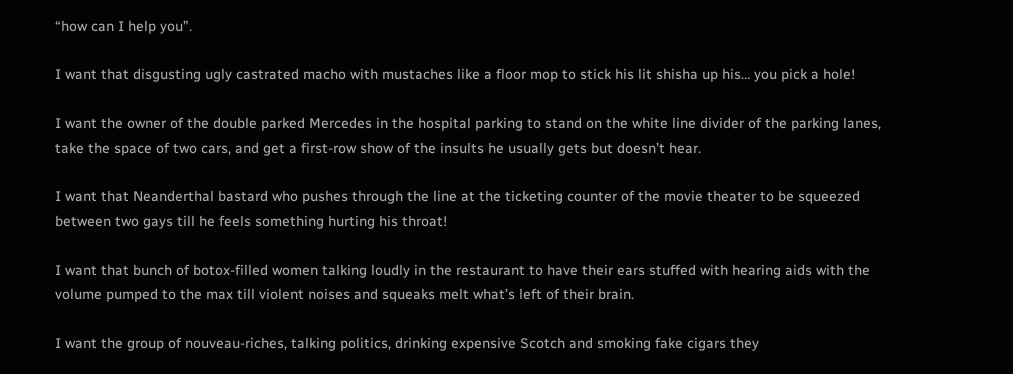“how can I help you”.

I want that disgusting ugly castrated macho with mustaches like a floor mop to stick his lit shisha up his… you pick a hole!

I want the owner of the double parked Mercedes in the hospital parking to stand on the white line divider of the parking lanes, take the space of two cars, and get a first-row show of the insults he usually gets but doesn’t hear.

I want that Neanderthal bastard who pushes through the line at the ticketing counter of the movie theater to be squeezed between two gays till he feels something hurting his throat!

I want that bunch of botox-filled women talking loudly in the restaurant to have their ears stuffed with hearing aids with the volume pumped to the max till violent noises and squeaks melt what’s left of their brain.

I want the group of nouveau-riches, talking politics, drinking expensive Scotch and smoking fake cigars they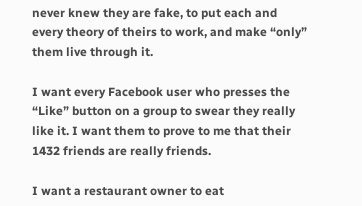never knew they are fake, to put each and every theory of theirs to work, and make “only” them live through it.

I want every Facebook user who presses the “Like” button on a group to swear they really like it. I want them to prove to me that their 1432 friends are really friends.

I want a restaurant owner to eat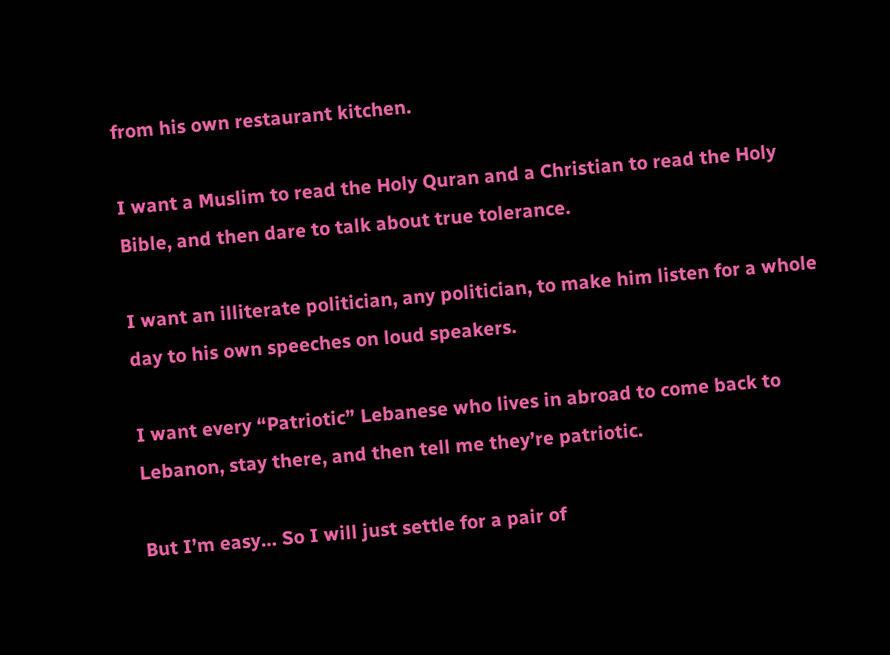from his own restaurant kitchen.

I want a Muslim to read the Holy Quran and a Christian to read the Holy Bible, and then dare to talk about true tolerance.

I want an illiterate politician, any politician, to make him listen for a whole day to his own speeches on loud speakers.

I want every “Patriotic” Lebanese who lives in abroad to come back to Lebanon, stay there, and then tell me they’re patriotic.

But I’m easy… So I will just settle for a pair of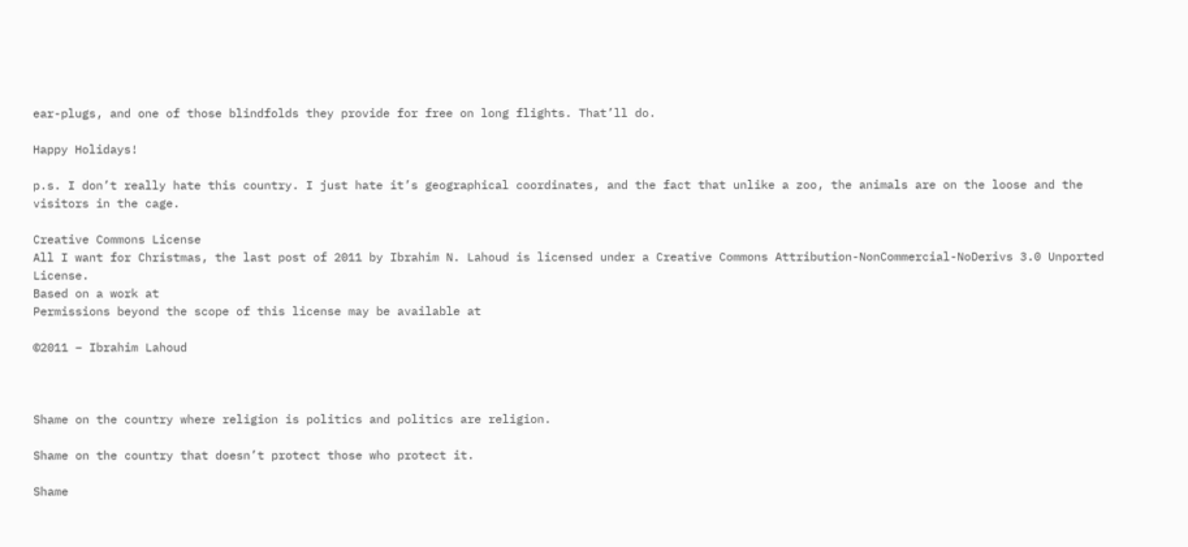ear-plugs, and one of those blindfolds they provide for free on long flights. That’ll do.

Happy Holidays!

p.s. I don’t really hate this country. I just hate it’s geographical coordinates, and the fact that unlike a zoo, the animals are on the loose and the visitors in the cage.

Creative Commons License
All I want for Christmas, the last post of 2011 by Ibrahim N. Lahoud is licensed under a Creative Commons Attribution-NonCommercial-NoDerivs 3.0 Unported License.
Based on a work at
Permissions beyond the scope of this license may be available at

©2011 – Ibrahim Lahoud



Shame on the country where religion is politics and politics are religion.

Shame on the country that doesn’t protect those who protect it.

Shame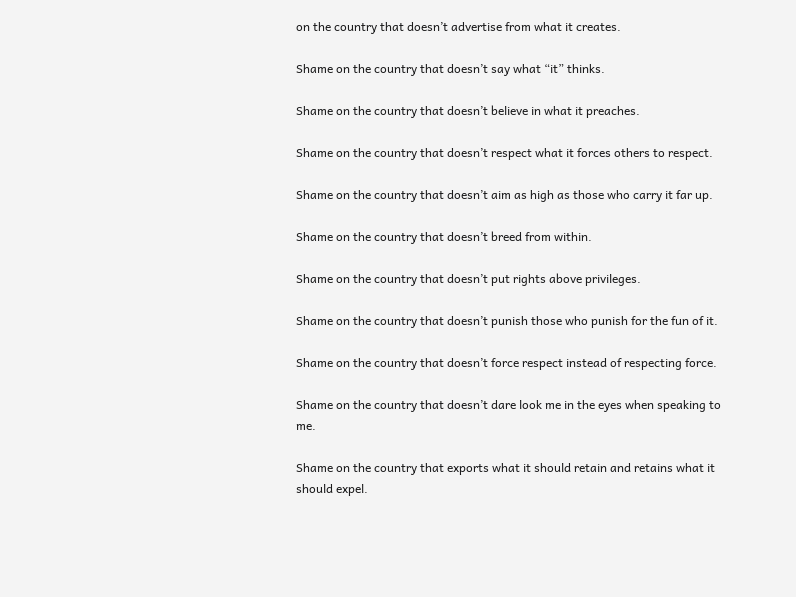on the country that doesn’t advertise from what it creates.

Shame on the country that doesn’t say what “it” thinks.

Shame on the country that doesn’t believe in what it preaches.

Shame on the country that doesn’t respect what it forces others to respect.

Shame on the country that doesn’t aim as high as those who carry it far up.

Shame on the country that doesn’t breed from within.

Shame on the country that doesn’t put rights above privileges.

Shame on the country that doesn’t punish those who punish for the fun of it.

Shame on the country that doesn’t force respect instead of respecting force.

Shame on the country that doesn’t dare look me in the eyes when speaking to me.

Shame on the country that exports what it should retain and retains what it should expel.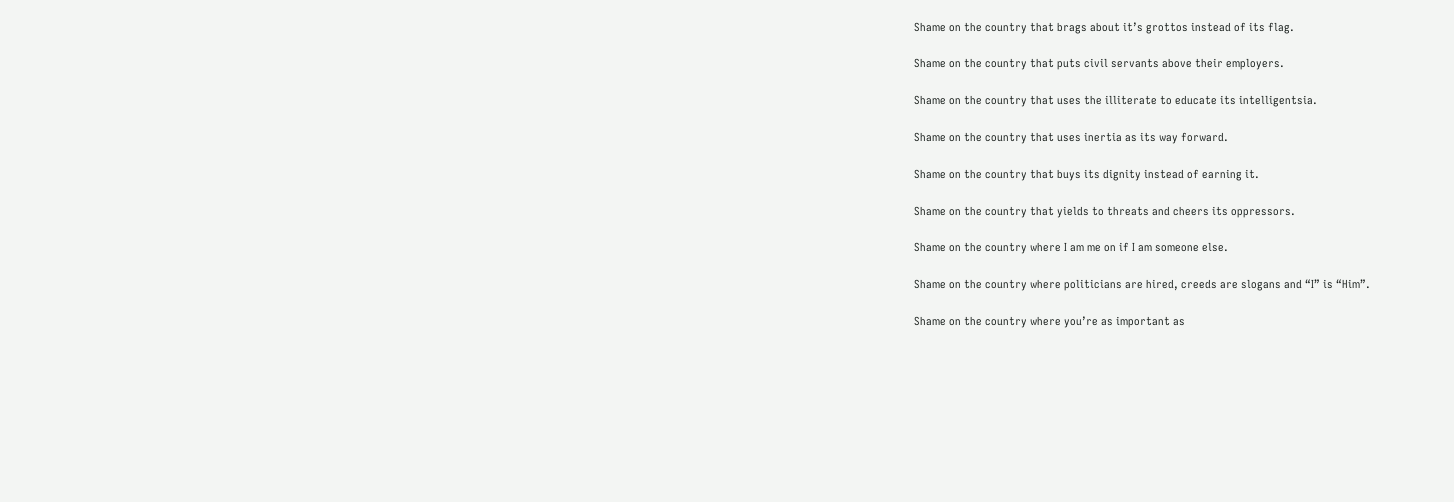Shame on the country that brags about it’s grottos instead of its flag.

Shame on the country that puts civil servants above their employers.

Shame on the country that uses the illiterate to educate its intelligentsia.

Shame on the country that uses inertia as its way forward.

Shame on the country that buys its dignity instead of earning it.

Shame on the country that yields to threats and cheers its oppressors.

Shame on the country where I am me on if I am someone else.

Shame on the country where politicians are hired, creeds are slogans and “I” is “Him”.

Shame on the country where you’re as important as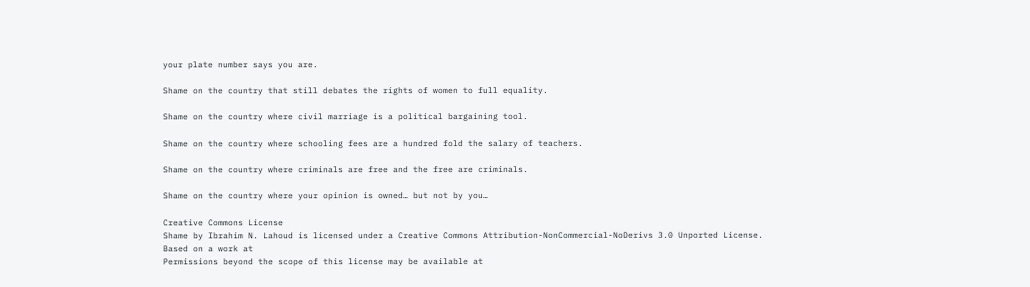your plate number says you are.

Shame on the country that still debates the rights of women to full equality.

Shame on the country where civil marriage is a political bargaining tool.

Shame on the country where schooling fees are a hundred fold the salary of teachers.

Shame on the country where criminals are free and the free are criminals.

Shame on the country where your opinion is owned… but not by you…

Creative Commons License
Shame by Ibrahim N. Lahoud is licensed under a Creative Commons Attribution-NonCommercial-NoDerivs 3.0 Unported License.
Based on a work at
Permissions beyond the scope of this license may be available at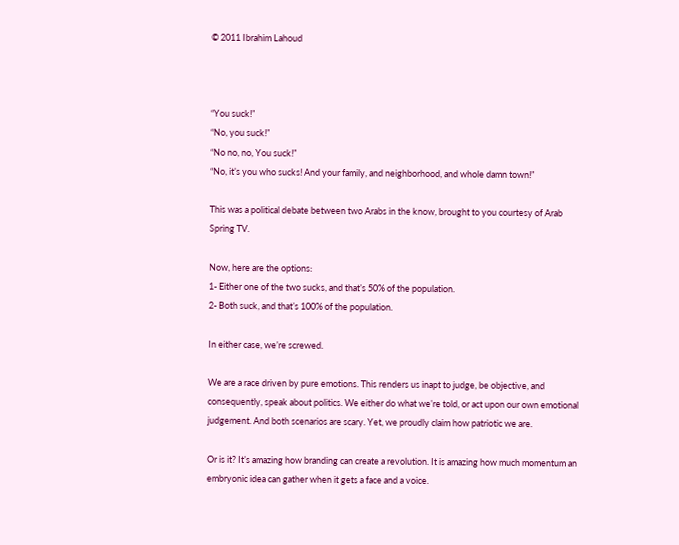© 2011 Ibrahim Lahoud



“You suck!”
“No, you suck!”
“No no, no, You suck!”
“No, it’s you who sucks! And your family, and neighborhood, and whole damn town!”

This was a political debate between two Arabs in the know, brought to you courtesy of Arab Spring TV.

Now, here are the options:
1- Either one of the two sucks, and that’s 50% of the population.
2- Both suck, and that’s 100% of the population.

In either case, we’re screwed.

We are a race driven by pure emotions. This renders us inapt to judge, be objective, and consequently, speak about politics. We either do what we’re told, or act upon our own emotional judgement. And both scenarios are scary. Yet, we proudly claim how patriotic we are.

Or is it? It’s amazing how branding can create a revolution. It is amazing how much momentum an embryonic idea can gather when it gets a face and a voice.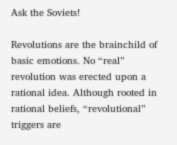Ask the Soviets!

Revolutions are the brainchild of basic emotions. No “real” revolution was erected upon a rational idea. Although rooted in rational beliefs, “revolutional” triggers are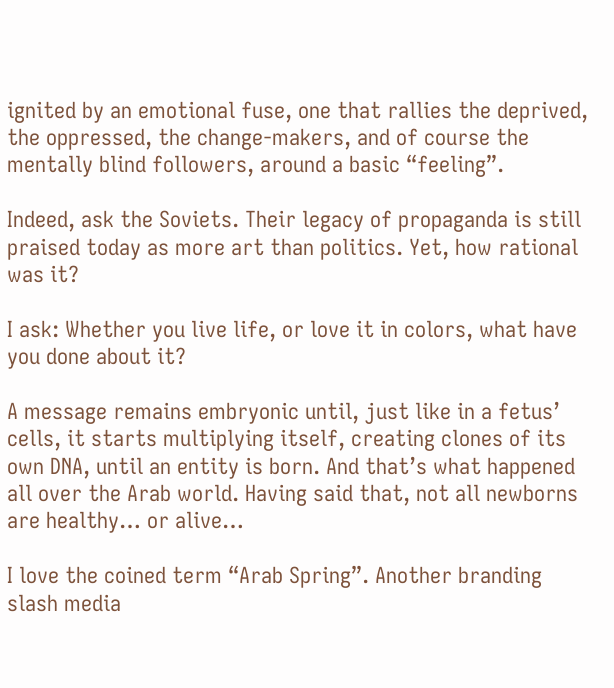ignited by an emotional fuse, one that rallies the deprived, the oppressed, the change-makers, and of course the mentally blind followers, around a basic “feeling”.

Indeed, ask the Soviets. Their legacy of propaganda is still praised today as more art than politics. Yet, how rational was it?

I ask: Whether you live life, or love it in colors, what have you done about it?

A message remains embryonic until, just like in a fetus’ cells, it starts multiplying itself, creating clones of its own DNA, until an entity is born. And that’s what happened all over the Arab world. Having said that, not all newborns are healthy… or alive…

I love the coined term “Arab Spring”. Another branding slash media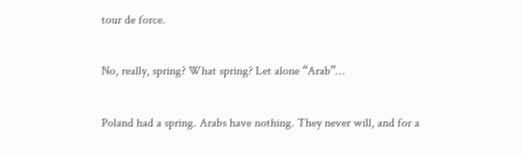tour de force.

No, really, spring? What spring? Let alone “Arab”…

Poland had a spring. Arabs have nothing. They never will, and for a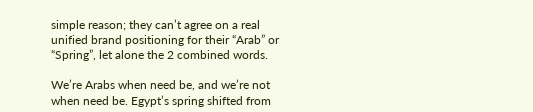simple reason; they can’t agree on a real unified brand positioning for their “Arab” or “Spring”, let alone the 2 combined words.

We’re Arabs when need be, and we’re not when need be. Egypt’s spring shifted from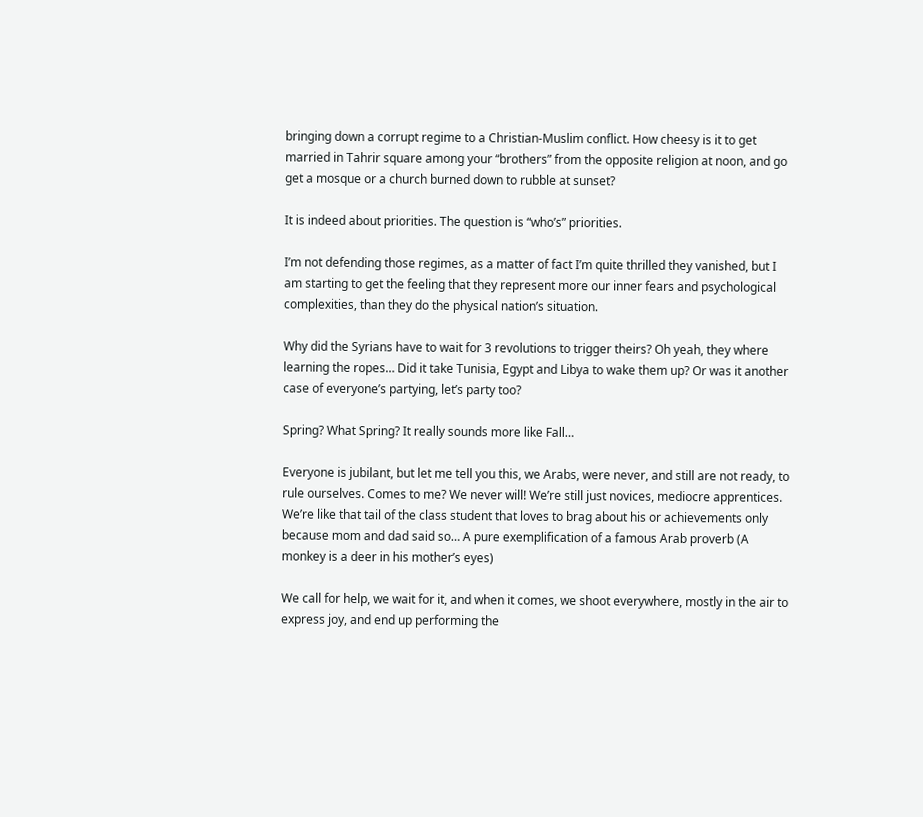bringing down a corrupt regime to a Christian-Muslim conflict. How cheesy is it to get married in Tahrir square among your “brothers” from the opposite religion at noon, and go get a mosque or a church burned down to rubble at sunset?

It is indeed about priorities. The question is “who’s” priorities.

I’m not defending those regimes, as a matter of fact I’m quite thrilled they vanished, but I am starting to get the feeling that they represent more our inner fears and psychological complexities, than they do the physical nation’s situation.

Why did the Syrians have to wait for 3 revolutions to trigger theirs? Oh yeah, they where learning the ropes… Did it take Tunisia, Egypt and Libya to wake them up? Or was it another case of everyone’s partying, let’s party too?

Spring? What Spring? It really sounds more like Fall…

Everyone is jubilant, but let me tell you this, we Arabs, were never, and still are not ready, to rule ourselves. Comes to me? We never will! We’re still just novices, mediocre apprentices. We’re like that tail of the class student that loves to brag about his or achievements only because mom and dad said so… A pure exemplification of a famous Arab proverb (A monkey is a deer in his mother’s eyes)

We call for help, we wait for it, and when it comes, we shoot everywhere, mostly in the air to express joy, and end up performing the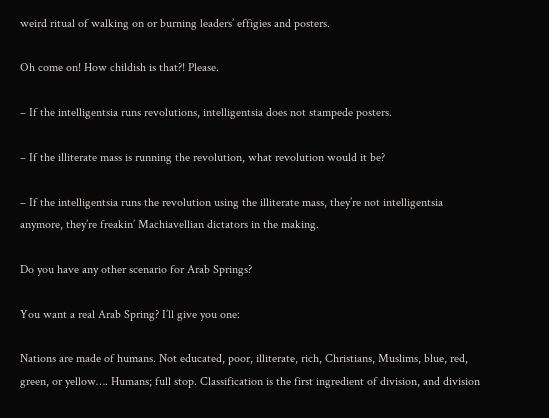weird ritual of walking on or burning leaders’ effigies and posters.

Oh come on! How childish is that?! Please.

– If the intelligentsia runs revolutions, intelligentsia does not stampede posters.

– If the illiterate mass is running the revolution, what revolution would it be?

– If the intelligentsia runs the revolution using the illiterate mass, they’re not intelligentsia anymore, they’re freakin’ Machiavellian dictators in the making.

Do you have any other scenario for Arab Springs?

You want a real Arab Spring? I’ll give you one:

Nations are made of humans. Not educated, poor, illiterate, rich, Christians, Muslims, blue, red, green, or yellow…. Humans; full stop. Classification is the first ingredient of division, and division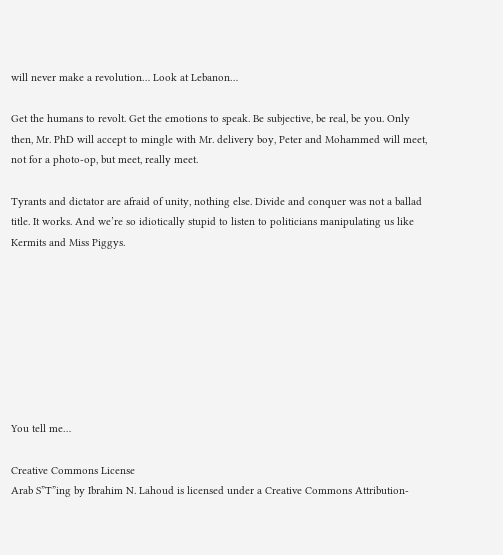will never make a revolution… Look at Lebanon…

Get the humans to revolt. Get the emotions to speak. Be subjective, be real, be you. Only then, Mr. PhD will accept to mingle with Mr. delivery boy, Peter and Mohammed will meet, not for a photo-op, but meet, really meet.

Tyrants and dictator are afraid of unity, nothing else. Divide and conquer was not a ballad title. It works. And we’re so idiotically stupid to listen to politicians manipulating us like Kermits and Miss Piggys.








You tell me…

Creative Commons License
Arab S”T”ing by Ibrahim N. Lahoud is licensed under a Creative Commons Attribution-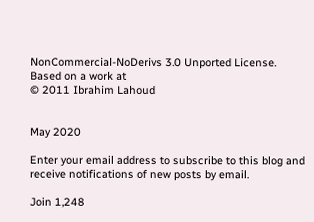NonCommercial-NoDerivs 3.0 Unported License.
Based on a work at
© 2011 Ibrahim Lahoud


May 2020

Enter your email address to subscribe to this blog and receive notifications of new posts by email.

Join 1,248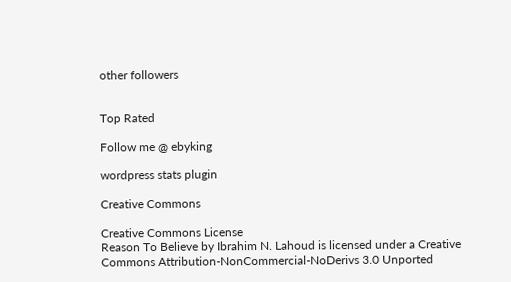other followers


Top Rated

Follow me @ ebyking

wordpress stats plugin

Creative Commons

Creative Commons License
Reason To Believe by Ibrahim N. Lahoud is licensed under a Creative Commons Attribution-NonCommercial-NoDerivs 3.0 Unported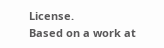License.
Based on a work at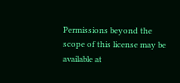Permissions beyond the scope of this license may be available at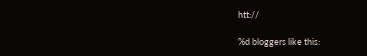htt://

%d bloggers like this: